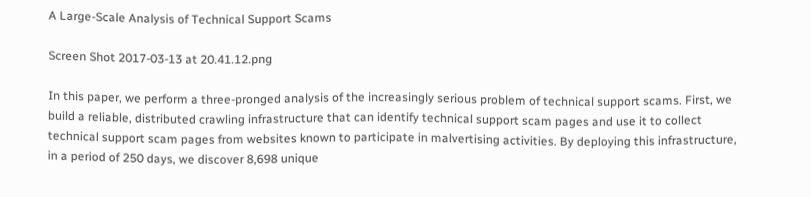A Large-Scale Analysis of Technical Support Scams

Screen Shot 2017-03-13 at 20.41.12.png

In this paper, we perform a three-pronged analysis of the increasingly serious problem of technical support scams. First, we build a reliable, distributed crawling infrastructure that can identify technical support scam pages and use it to collect technical support scam pages from websites known to participate in malvertising activities. By deploying this infrastructure, in a period of 250 days, we discover 8,698 unique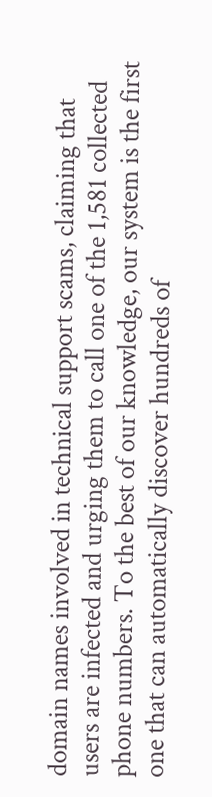domain names involved in technical support scams, claiming that users are infected and urging them to call one of the 1,581 collected phone numbers. To the best of our knowledge, our system is the first one that can automatically discover hundreds of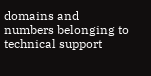domains and numbers belonging to technical support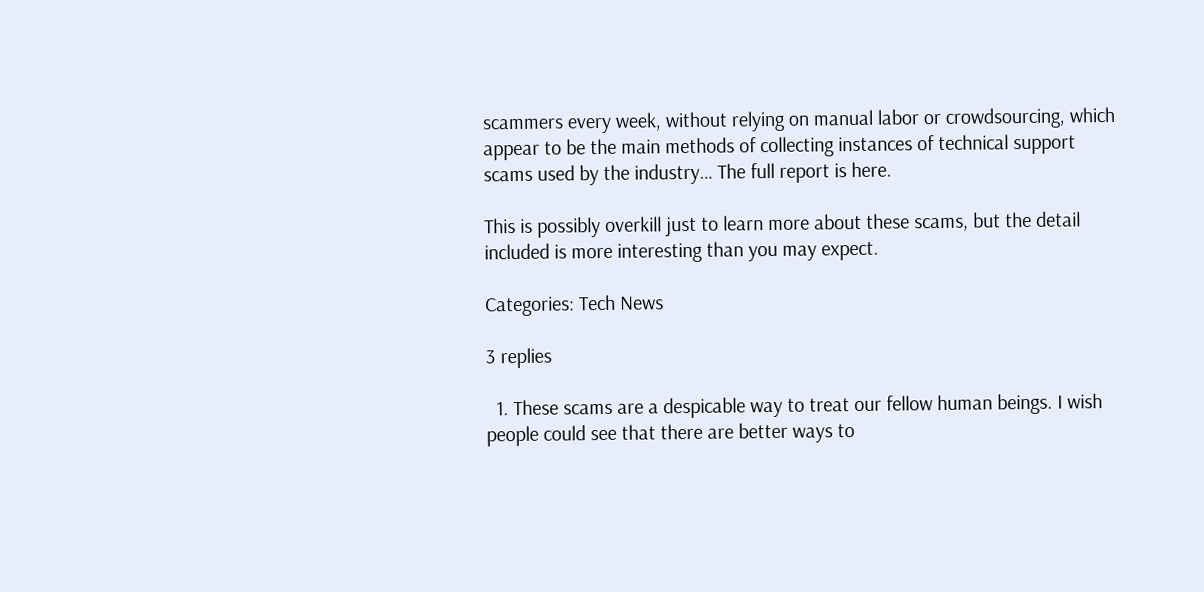scammers every week, without relying on manual labor or crowdsourcing, which appear to be the main methods of collecting instances of technical support scams used by the industry… The full report is here.

This is possibly overkill just to learn more about these scams, but the detail included is more interesting than you may expect.

Categories: Tech News

3 replies

  1. These scams are a despicable way to treat our fellow human beings. I wish people could see that there are better ways to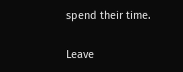spend their time.

Leave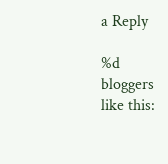a Reply

%d bloggers like this: